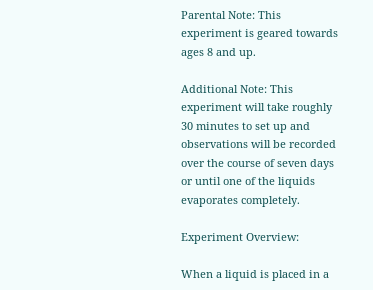Parental Note: This experiment is geared towards ages 8 and up.

Additional Note: This experiment will take roughly 30 minutes to set up and observations will be recorded over the course of seven days or until one of the liquids evaporates completely.

Experiment Overview:

When a liquid is placed in a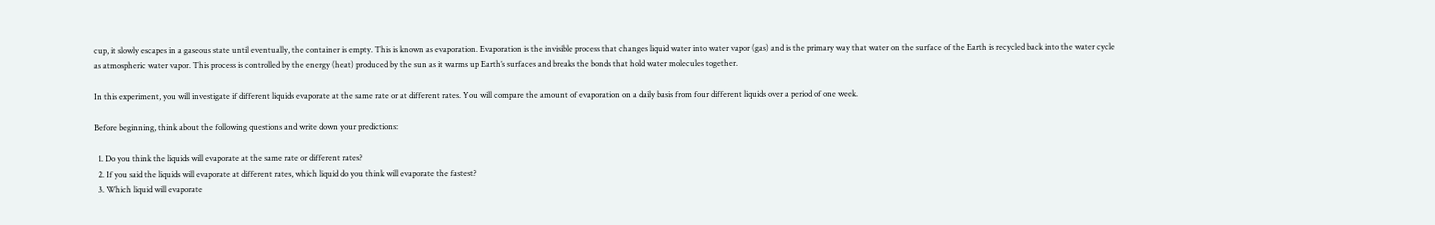cup, it slowly escapes in a gaseous state until eventually, the container is empty. This is known as evaporation. Evaporation is the invisible process that changes liquid water into water vapor (gas) and is the primary way that water on the surface of the Earth is recycled back into the water cycle as atmospheric water vapor. This process is controlled by the energy (heat) produced by the sun as it warms up Earth’s surfaces and breaks the bonds that hold water molecules together.

In this experiment, you will investigate if different liquids evaporate at the same rate or at different rates. You will compare the amount of evaporation on a daily basis from four different liquids over a period of one week.

Before beginning, think about the following questions and write down your predictions:

  1. Do you think the liquids will evaporate at the same rate or different rates?
  2. If you said the liquids will evaporate at different rates, which liquid do you think will evaporate the fastest?
  3. Which liquid will evaporate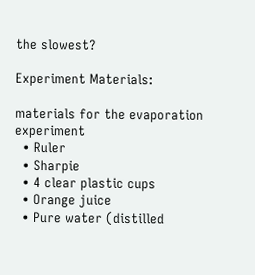the slowest?

Experiment Materials:

materials for the evaporation experiment
  • Ruler
  • Sharpie
  • 4 clear plastic cups
  • Orange juice
  • Pure water (distilled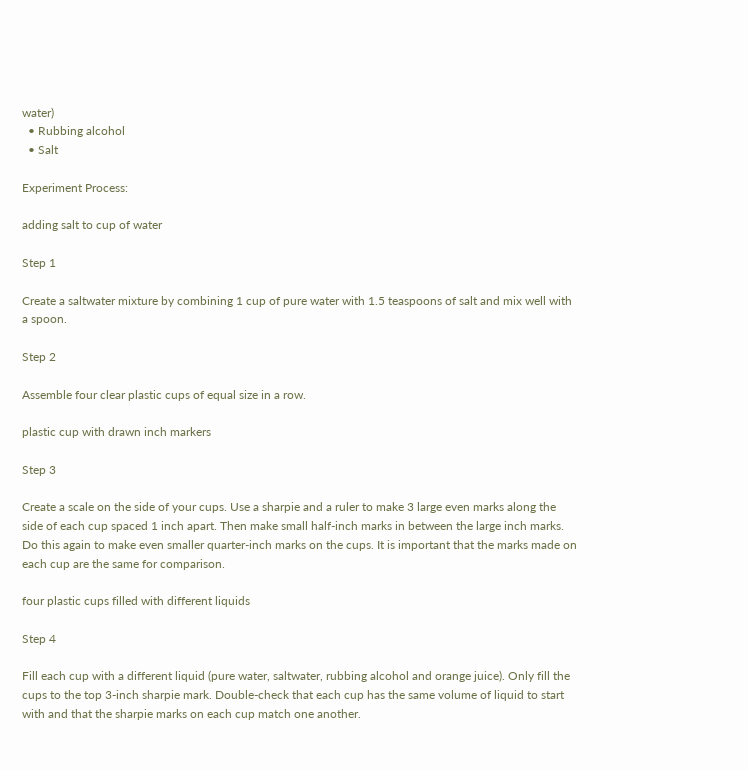water)
  • Rubbing alcohol
  • Salt

Experiment Process:

adding salt to cup of water

Step 1

Create a saltwater mixture by combining 1 cup of pure water with 1.5 teaspoons of salt and mix well with a spoon.

Step 2

Assemble four clear plastic cups of equal size in a row.

plastic cup with drawn inch markers

Step 3

Create a scale on the side of your cups. Use a sharpie and a ruler to make 3 large even marks along the side of each cup spaced 1 inch apart. Then make small half-inch marks in between the large inch marks. Do this again to make even smaller quarter-inch marks on the cups. It is important that the marks made on each cup are the same for comparison.

four plastic cups filled with different liquids

Step 4

Fill each cup with a different liquid (pure water, saltwater, rubbing alcohol and orange juice). Only fill the cups to the top 3-inch sharpie mark. Double-check that each cup has the same volume of liquid to start with and that the sharpie marks on each cup match one another.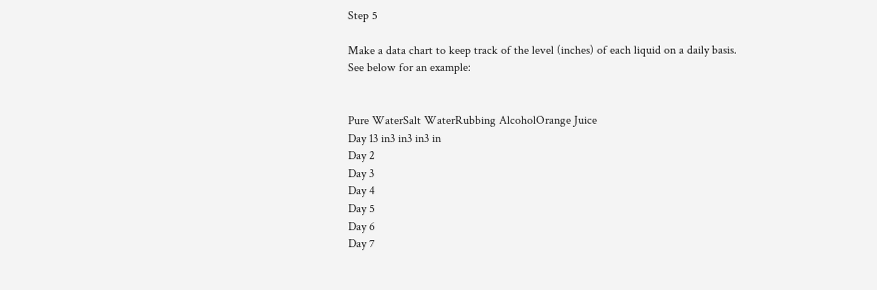Step 5

Make a data chart to keep track of the level (inches) of each liquid on a daily basis. See below for an example:


Pure WaterSalt WaterRubbing AlcoholOrange Juice
Day 13 in3 in3 in3 in
Day 2
Day 3
Day 4
Day 5
Day 6
Day 7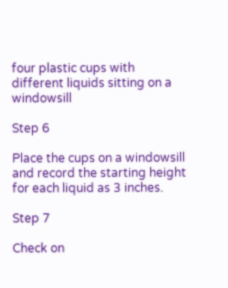four plastic cups with different liquids sitting on a windowsill

Step 6

Place the cups on a windowsill and record the starting height for each liquid as 3 inches.

Step 7

Check on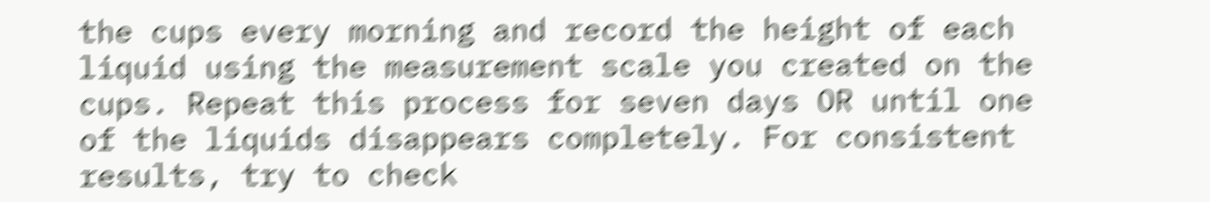the cups every morning and record the height of each liquid using the measurement scale you created on the cups. Repeat this process for seven days OR until one of the liquids disappears completely. For consistent results, try to check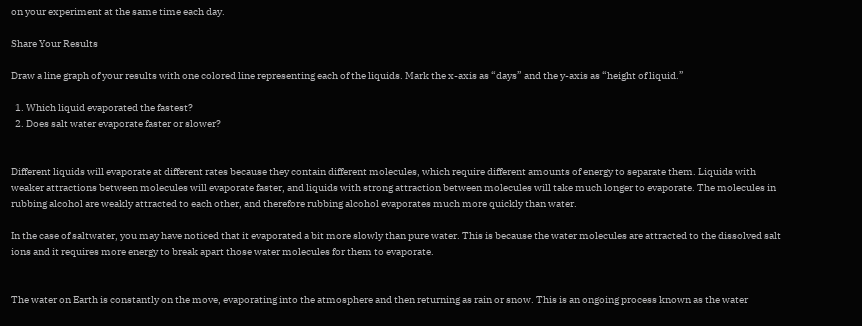on your experiment at the same time each day.

Share Your Results

Draw a line graph of your results with one colored line representing each of the liquids. Mark the x-axis as “days” and the y-axis as “height of liquid.”

  1. Which liquid evaporated the fastest?
  2. Does salt water evaporate faster or slower?


Different liquids will evaporate at different rates because they contain different molecules, which require different amounts of energy to separate them. Liquids with weaker attractions between molecules will evaporate faster, and liquids with strong attraction between molecules will take much longer to evaporate. The molecules in rubbing alcohol are weakly attracted to each other, and therefore rubbing alcohol evaporates much more quickly than water.

In the case of saltwater, you may have noticed that it evaporated a bit more slowly than pure water. This is because the water molecules are attracted to the dissolved salt ions and it requires more energy to break apart those water molecules for them to evaporate.


The water on Earth is constantly on the move, evaporating into the atmosphere and then returning as rain or snow. This is an ongoing process known as the water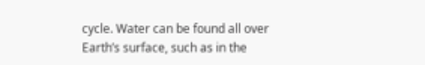cycle. Water can be found all over Earth’s surface, such as in the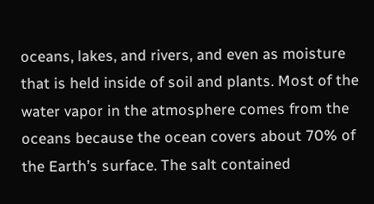oceans, lakes, and rivers, and even as moisture that is held inside of soil and plants. Most of the water vapor in the atmosphere comes from the oceans because the ocean covers about 70% of the Earth’s surface. The salt contained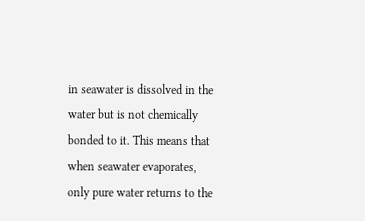in seawater is dissolved in the water but is not chemically bonded to it. This means that when seawater evaporates, only pure water returns to the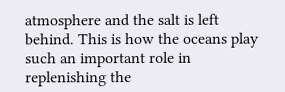atmosphere and the salt is left behind. This is how the oceans play such an important role in replenishing the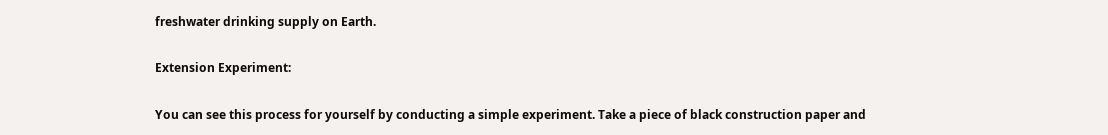freshwater drinking supply on Earth.

Extension Experiment:

You can see this process for yourself by conducting a simple experiment. Take a piece of black construction paper and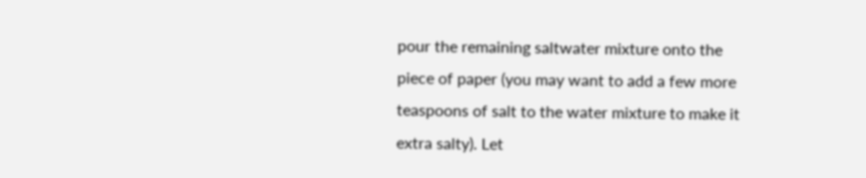pour the remaining saltwater mixture onto the piece of paper (you may want to add a few more teaspoons of salt to the water mixture to make it extra salty). Let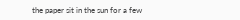the paper sit in the sun for a few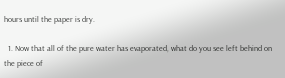hours until the paper is dry.

  1. Now that all of the pure water has evaporated, what do you see left behind on the piece of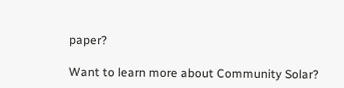paper?

Want to learn more about Community Solar?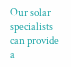Our solar specialists can provide a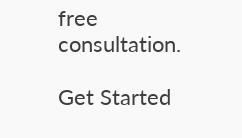free consultation.

Get Started